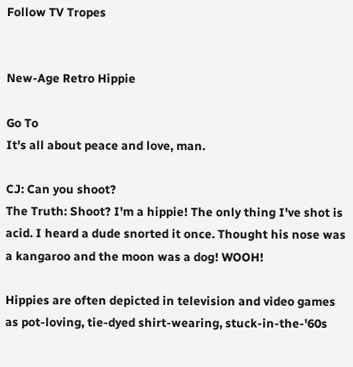Follow TV Tropes


New-Age Retro Hippie

Go To
It's all about peace and love, man.

CJ: Can you shoot?
The Truth: Shoot? I'm a hippie! The only thing I've shot is acid. I heard a dude snorted it once. Thought his nose was a kangaroo and the moon was a dog! WOOH!

Hippies are often depicted in television and video games as pot-loving, tie-dyed shirt-wearing, stuck-in-the-'60s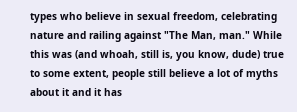types who believe in sexual freedom, celebrating nature and railing against "The Man, man." While this was (and whoah, still is, you know, dude) true to some extent, people still believe a lot of myths about it and it has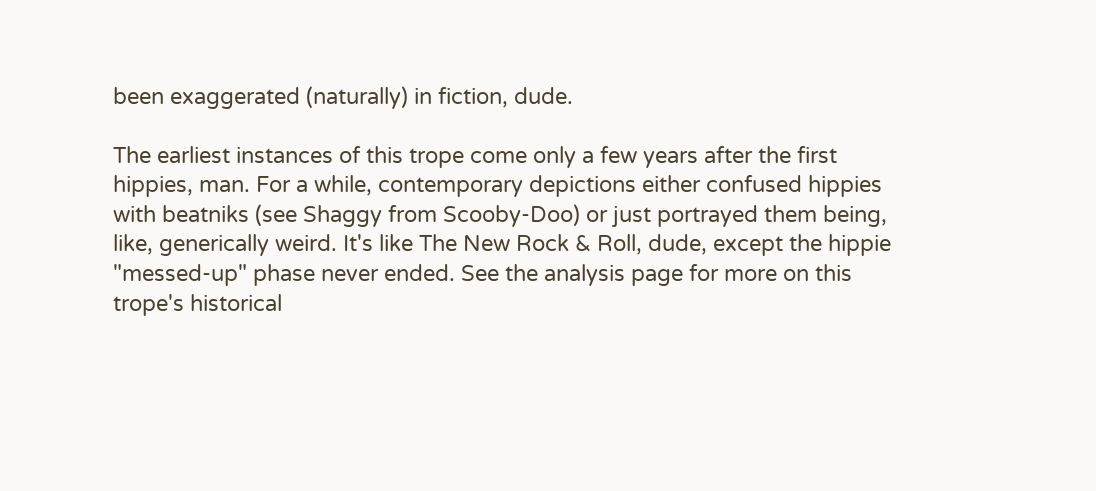been exaggerated (naturally) in fiction, dude.

The earliest instances of this trope come only a few years after the first hippies, man. For a while, contemporary depictions either confused hippies with beatniks (see Shaggy from Scooby-Doo) or just portrayed them being, like, generically weird. It's like The New Rock & Roll, dude, except the hippie "messed-up" phase never ended. See the analysis page for more on this trope's historical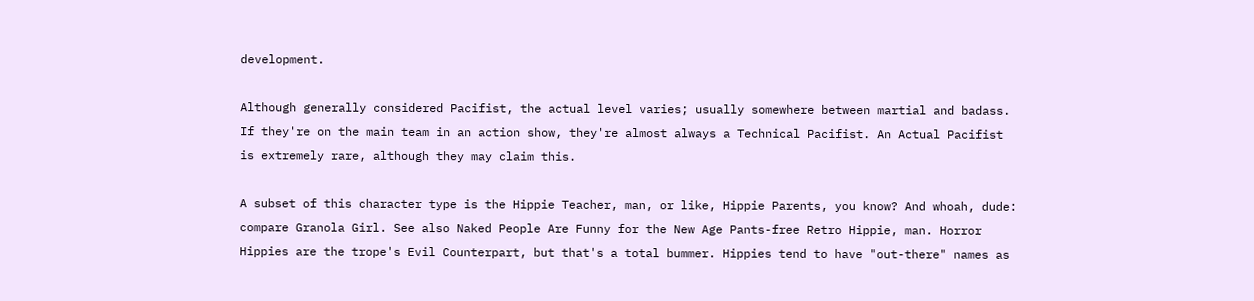development.

Although generally considered Pacifist, the actual level varies; usually somewhere between martial and badass. If they're on the main team in an action show, they're almost always a Technical Pacifist. An Actual Pacifist is extremely rare, although they may claim this.

A subset of this character type is the Hippie Teacher, man, or like, Hippie Parents, you know? And whoah, dude: compare Granola Girl. See also Naked People Are Funny for the New Age Pants-free Retro Hippie, man. Horror Hippies are the trope's Evil Counterpart, but that's a total bummer. Hippies tend to have "out-there" names as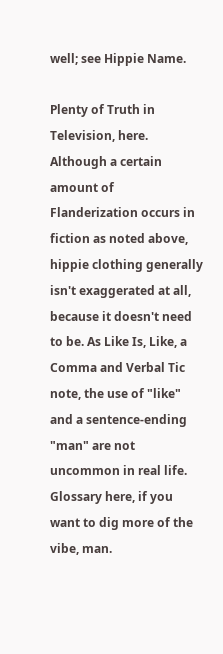well; see Hippie Name.

Plenty of Truth in Television, here. Although a certain amount of Flanderization occurs in fiction as noted above, hippie clothing generally isn't exaggerated at all, because it doesn't need to be. As Like Is, Like, a Comma and Verbal Tic note, the use of "like" and a sentence-ending "man" are not uncommon in real life. Glossary here, if you want to dig more of the vibe, man.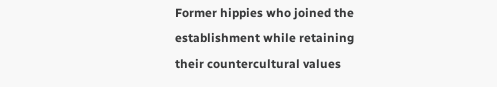Former hippies who joined the establishment while retaining their countercultural values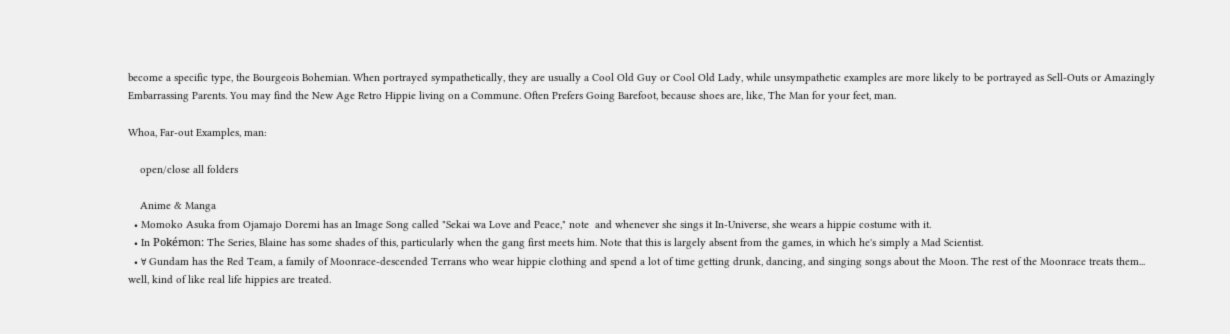become a specific type, the Bourgeois Bohemian. When portrayed sympathetically, they are usually a Cool Old Guy or Cool Old Lady, while unsympathetic examples are more likely to be portrayed as Sell-Outs or Amazingly Embarrassing Parents. You may find the New Age Retro Hippie living on a Commune. Often Prefers Going Barefoot, because shoes are, like, The Man for your feet, man.

Whoa, Far-out Examples, man:

    open/close all folders

    Anime & Manga
  • Momoko Asuka from Ojamajo Doremi has an Image Song called "Sekai wa Love and Peace," note  and whenever she sings it In-Universe, she wears a hippie costume with it.
  • In Pokémon: The Series, Blaine has some shades of this, particularly when the gang first meets him. Note that this is largely absent from the games, in which he's simply a Mad Scientist.
  • ∀ Gundam has the Red Team, a family of Moonrace-descended Terrans who wear hippie clothing and spend a lot of time getting drunk, dancing, and singing songs about the Moon. The rest of the Moonrace treats them... well, kind of like real life hippies are treated.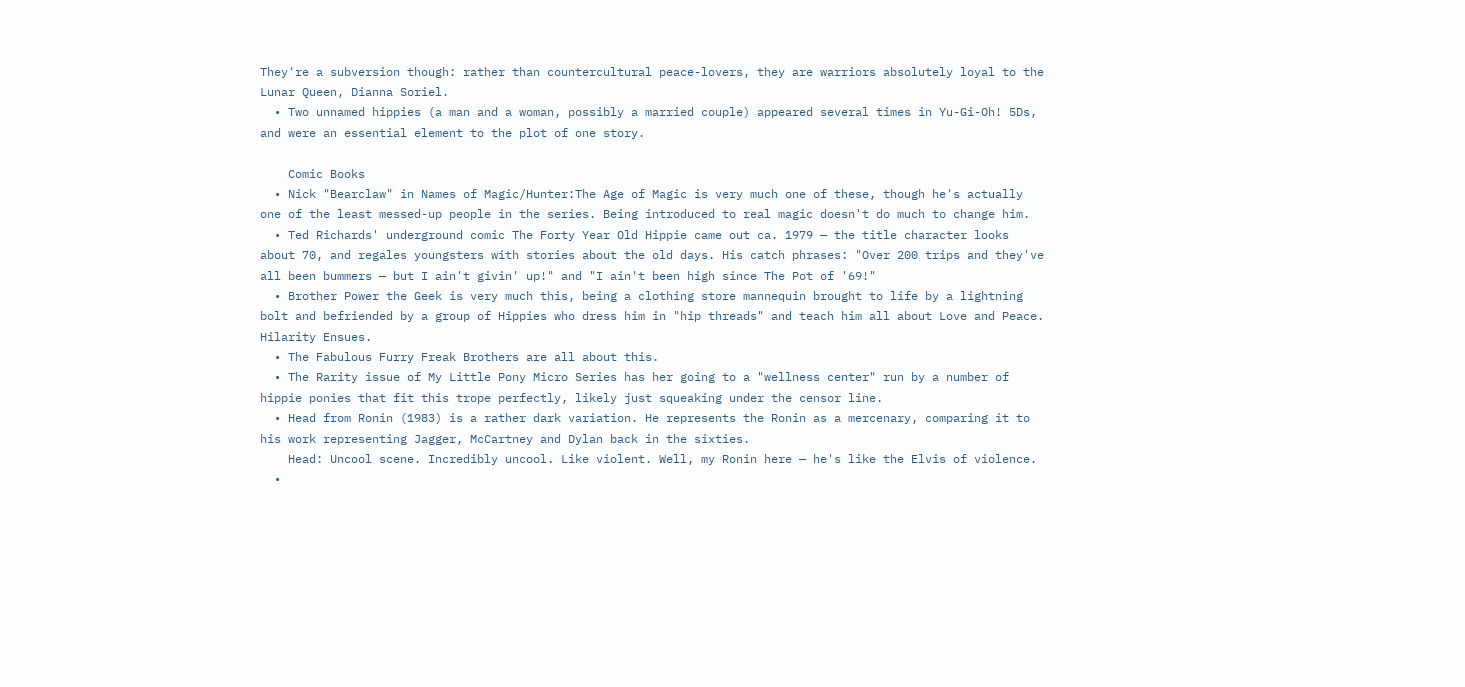They're a subversion though: rather than countercultural peace-lovers, they are warriors absolutely loyal to the Lunar Queen, Dianna Soriel.
  • Two unnamed hippies (a man and a woman, possibly a married couple) appeared several times in Yu-Gi-Oh! 5Ds, and were an essential element to the plot of one story.

    Comic Books
  • Nick "Bearclaw" in Names of Magic/Hunter:The Age of Magic is very much one of these, though he's actually one of the least messed-up people in the series. Being introduced to real magic doesn't do much to change him.
  • Ted Richards' underground comic The Forty Year Old Hippie came out ca. 1979 — the title character looks about 70, and regales youngsters with stories about the old days. His catch phrases: "Over 200 trips and they've all been bummers — but I ain't givin' up!" and "I ain't been high since The Pot of '69!"
  • Brother Power the Geek is very much this, being a clothing store mannequin brought to life by a lightning bolt and befriended by a group of Hippies who dress him in "hip threads" and teach him all about Love and Peace. Hilarity Ensues.
  • The Fabulous Furry Freak Brothers are all about this.
  • The Rarity issue of My Little Pony Micro Series has her going to a "wellness center" run by a number of hippie ponies that fit this trope perfectly, likely just squeaking under the censor line.
  • Head from Ronin (1983) is a rather dark variation. He represents the Ronin as a mercenary, comparing it to his work representing Jagger, McCartney and Dylan back in the sixties.
    Head: Uncool scene. Incredibly uncool. Like violent. Well, my Ronin here — he's like the Elvis of violence.
  •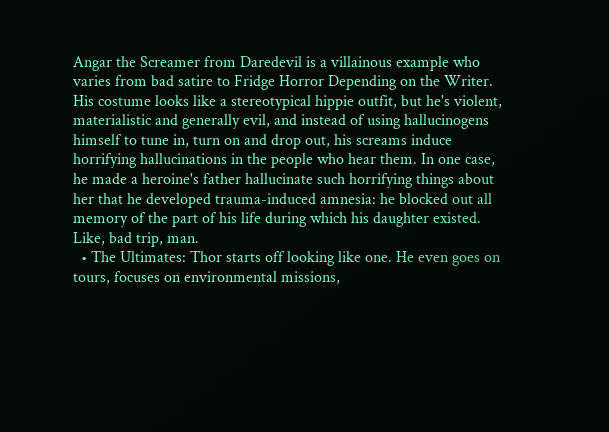Angar the Screamer from Daredevil is a villainous example who varies from bad satire to Fridge Horror Depending on the Writer. His costume looks like a stereotypical hippie outfit, but he's violent, materialistic and generally evil, and instead of using hallucinogens himself to tune in, turn on and drop out, his screams induce horrifying hallucinations in the people who hear them. In one case, he made a heroine's father hallucinate such horrifying things about her that he developed trauma-induced amnesia: he blocked out all memory of the part of his life during which his daughter existed. Like, bad trip, man.
  • The Ultimates: Thor starts off looking like one. He even goes on tours, focuses on environmental missions,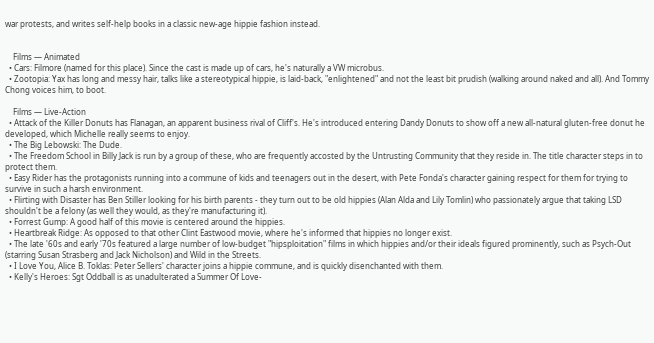war protests, and writes self-help books in a classic new-age hippie fashion instead.


    Films — Animated
  • Cars: Filmore (named for this place). Since the cast is made up of cars, he's naturally a VW microbus.
  • Zootopia: Yax has long and messy hair, talks like a stereotypical hippie, is laid-back, "enlightened" and not the least bit prudish (walking around naked and all). And Tommy Chong voices him, to boot.

    Films — Live-Action
  • Attack of the Killer Donuts has Flanagan, an apparent business rival of Cliff's. He's introduced entering Dandy Donuts to show off a new all-natural gluten-free donut he developed, which Michelle really seems to enjoy.
  • The Big Lebowski: The Dude.
  • The Freedom School in Billy Jack is run by a group of these, who are frequently accosted by the Untrusting Community that they reside in. The title character steps in to protect them.
  • Easy Rider has the protagonists running into a commune of kids and teenagers out in the desert, with Pete Fonda's character gaining respect for them for trying to survive in such a harsh environment.
  • Flirting with Disaster has Ben Stiller looking for his birth parents - they turn out to be old hippies (Alan Alda and Lily Tomlin) who passionately argue that taking LSD shouldn't be a felony (as well they would, as they're manufacturing it).
  • Forrest Gump: A good half of this movie is centered around the hippies.
  • Heartbreak Ridge: As opposed to that other Clint Eastwood movie, where he's informed that hippies no longer exist.
  • The late '60s and early '70s featured a large number of low-budget "hipsploitation" films in which hippies and/or their ideals figured prominently, such as Psych-Out (starring Susan Strasberg and Jack Nicholson) and Wild in the Streets.
  • I Love You, Alice B. Toklas: Peter Sellers' character joins a hippie commune, and is quickly disenchanted with them.
  • Kelly's Heroes: Sgt Oddball is as unadulterated a Summer Of Love-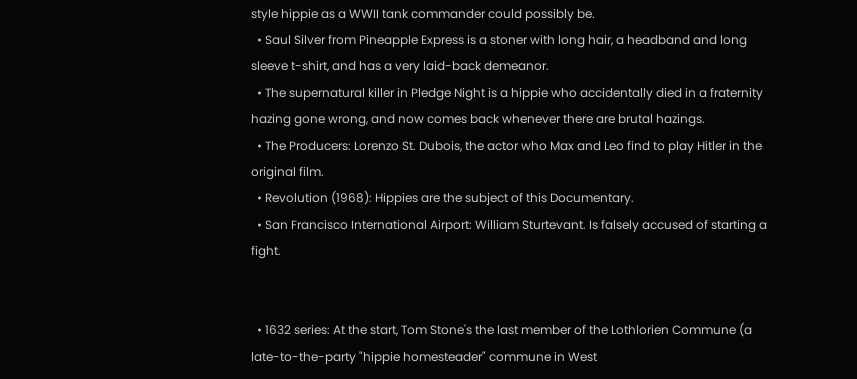style hippie as a WWII tank commander could possibly be.
  • Saul Silver from Pineapple Express is a stoner with long hair, a headband and long sleeve t-shirt, and has a very laid-back demeanor.
  • The supernatural killer in Pledge Night is a hippie who accidentally died in a fraternity hazing gone wrong, and now comes back whenever there are brutal hazings.
  • The Producers: Lorenzo St. Dubois, the actor who Max and Leo find to play Hitler in the original film.
  • Revolution (1968): Hippies are the subject of this Documentary.
  • San Francisco International Airport: William Sturtevant. Is falsely accused of starting a fight.


  • 1632 series: At the start, Tom Stone's the last member of the Lothlorien Commune (a late-to-the-party "hippie homesteader" commune in West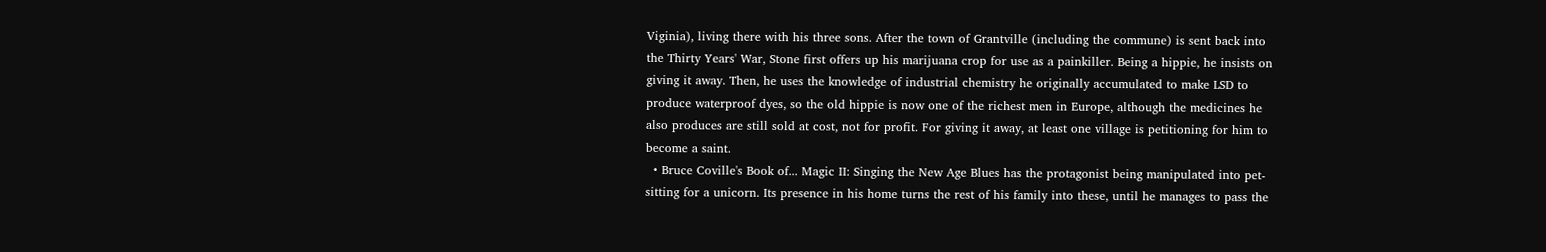Viginia), living there with his three sons. After the town of Grantville (including the commune) is sent back into the Thirty Years' War, Stone first offers up his marijuana crop for use as a painkiller. Being a hippie, he insists on giving it away. Then, he uses the knowledge of industrial chemistry he originally accumulated to make LSD to produce waterproof dyes, so the old hippie is now one of the richest men in Europe, although the medicines he also produces are still sold at cost, not for profit. For giving it away, at least one village is petitioning for him to become a saint.
  • Bruce Coville's Book of... Magic II: Singing the New Age Blues has the protagonist being manipulated into pet-sitting for a unicorn. Its presence in his home turns the rest of his family into these, until he manages to pass the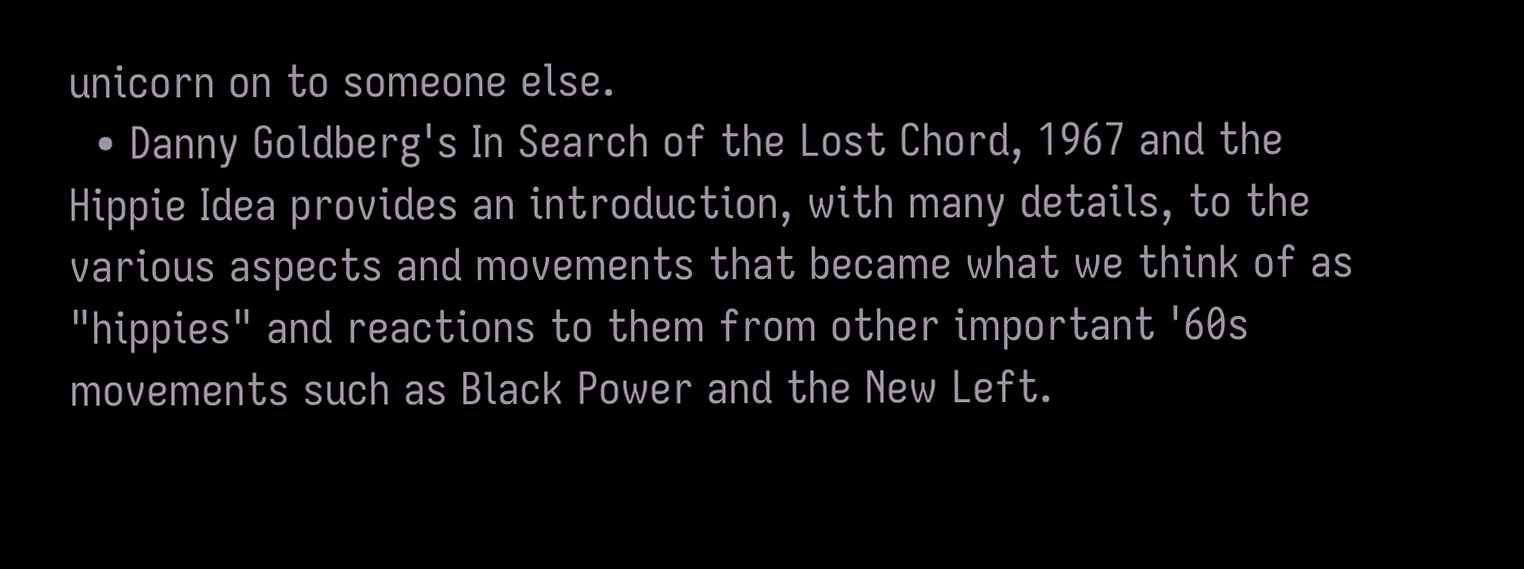unicorn on to someone else.
  • Danny Goldberg's In Search of the Lost Chord, 1967 and the Hippie Idea provides an introduction, with many details, to the various aspects and movements that became what we think of as "hippies" and reactions to them from other important '60s movements such as Black Power and the New Left.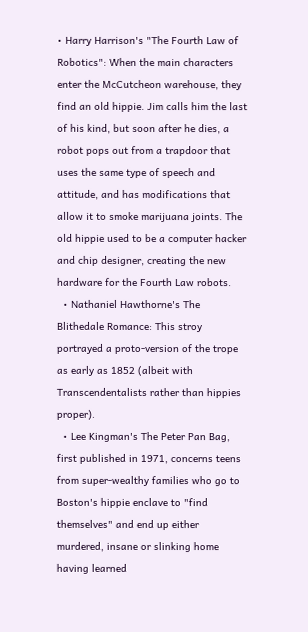• Harry Harrison's "The Fourth Law of Robotics": When the main characters enter the McCutcheon warehouse, they find an old hippie. Jim calls him the last of his kind, but soon after he dies, a robot pops out from a trapdoor that uses the same type of speech and attitude, and has modifications that allow it to smoke marijuana joints. The old hippie used to be a computer hacker and chip designer, creating the new hardware for the Fourth Law robots.
  • Nathaniel Hawthorne's The Blithedale Romance: This stroy portrayed a proto-version of the trope as early as 1852 (albeit with Transcendentalists rather than hippies proper).
  • Lee Kingman's The Peter Pan Bag, first published in 1971, concerns teens from super-wealthy families who go to Boston's hippie enclave to "find themselves" and end up either murdered, insane or slinking home having learned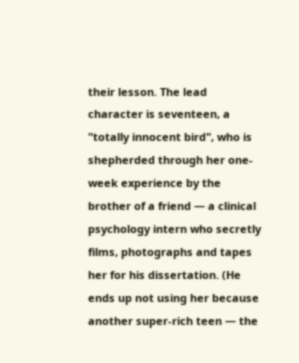their lesson. The lead character is seventeen, a "totally innocent bird", who is shepherded through her one-week experience by the brother of a friend — a clinical psychology intern who secretly films, photographs and tapes her for his dissertation. (He ends up not using her because another super-rich teen — the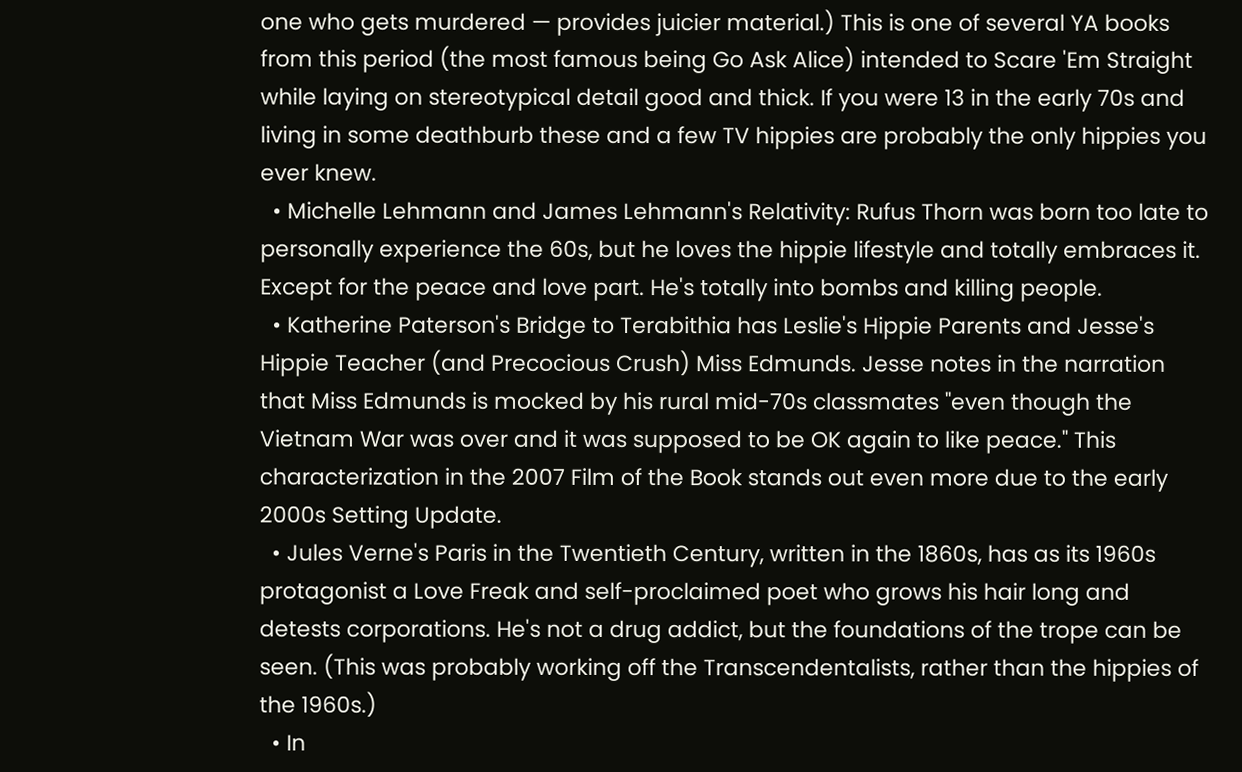one who gets murdered — provides juicier material.) This is one of several YA books from this period (the most famous being Go Ask Alice) intended to Scare 'Em Straight while laying on stereotypical detail good and thick. If you were 13 in the early 70s and living in some deathburb these and a few TV hippies are probably the only hippies you ever knew.
  • Michelle Lehmann and James Lehmann's Relativity: Rufus Thorn was born too late to personally experience the 60s, but he loves the hippie lifestyle and totally embraces it. Except for the peace and love part. He's totally into bombs and killing people.
  • Katherine Paterson's Bridge to Terabithia has Leslie's Hippie Parents and Jesse's Hippie Teacher (and Precocious Crush) Miss Edmunds. Jesse notes in the narration that Miss Edmunds is mocked by his rural mid-70s classmates "even though the Vietnam War was over and it was supposed to be OK again to like peace." This characterization in the 2007 Film of the Book stands out even more due to the early 2000s Setting Update.
  • Jules Verne's Paris in the Twentieth Century, written in the 1860s, has as its 1960s protagonist a Love Freak and self-proclaimed poet who grows his hair long and detests corporations. He's not a drug addict, but the foundations of the trope can be seen. (This was probably working off the Transcendentalists, rather than the hippies of the 1960s.)
  • In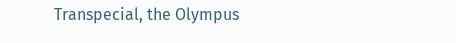Transpecial, the Olympus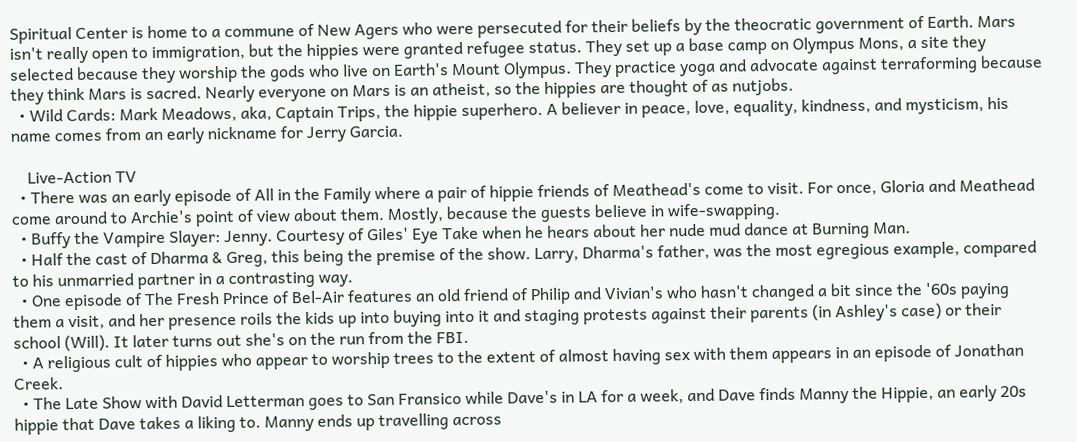Spiritual Center is home to a commune of New Agers who were persecuted for their beliefs by the theocratic government of Earth. Mars isn't really open to immigration, but the hippies were granted refugee status. They set up a base camp on Olympus Mons, a site they selected because they worship the gods who live on Earth's Mount Olympus. They practice yoga and advocate against terraforming because they think Mars is sacred. Nearly everyone on Mars is an atheist, so the hippies are thought of as nutjobs.
  • Wild Cards: Mark Meadows, aka, Captain Trips, the hippie superhero. A believer in peace, love, equality, kindness, and mysticism, his name comes from an early nickname for Jerry Garcia.

    Live-Action TV
  • There was an early episode of All in the Family where a pair of hippie friends of Meathead's come to visit. For once, Gloria and Meathead come around to Archie's point of view about them. Mostly, because the guests believe in wife-swapping.
  • Buffy the Vampire Slayer: Jenny. Courtesy of Giles' Eye Take when he hears about her nude mud dance at Burning Man.
  • Half the cast of Dharma & Greg, this being the premise of the show. Larry, Dharma's father, was the most egregious example, compared to his unmarried partner in a contrasting way.
  • One episode of The Fresh Prince of Bel-Air features an old friend of Philip and Vivian's who hasn't changed a bit since the '60s paying them a visit, and her presence roils the kids up into buying into it and staging protests against their parents (in Ashley's case) or their school (Will). It later turns out she's on the run from the FBI.
  • A religious cult of hippies who appear to worship trees to the extent of almost having sex with them appears in an episode of Jonathan Creek.
  • The Late Show with David Letterman goes to San Fransico while Dave's in LA for a week, and Dave finds Manny the Hippie, an early 20s hippie that Dave takes a liking to. Manny ends up travelling across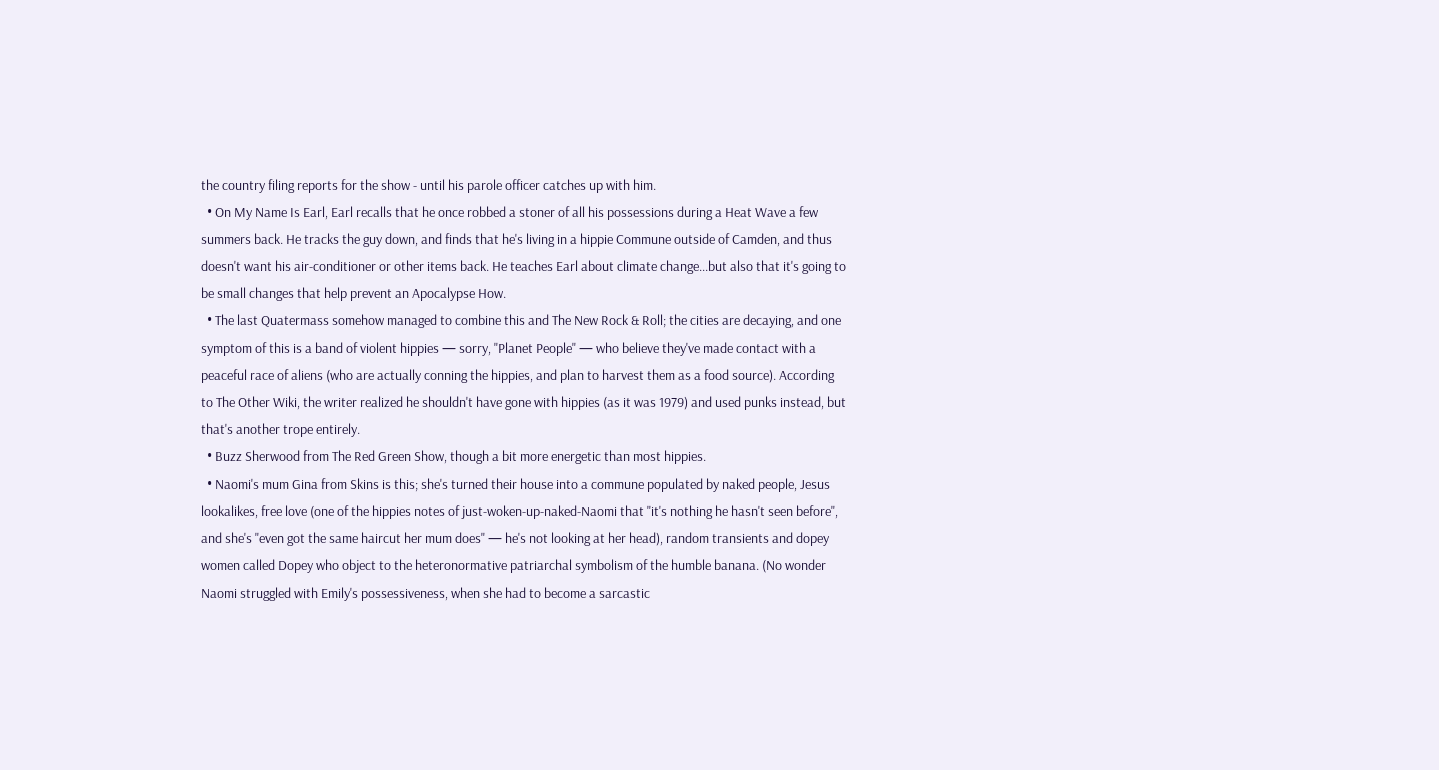the country filing reports for the show - until his parole officer catches up with him.
  • On My Name Is Earl, Earl recalls that he once robbed a stoner of all his possessions during a Heat Wave a few summers back. He tracks the guy down, and finds that he's living in a hippie Commune outside of Camden, and thus doesn't want his air-conditioner or other items back. He teaches Earl about climate change...but also that it's going to be small changes that help prevent an Apocalypse How.
  • The last Quatermass somehow managed to combine this and The New Rock & Roll; the cities are decaying, and one symptom of this is a band of violent hippies — sorry, "Planet People" — who believe they've made contact with a peaceful race of aliens (who are actually conning the hippies, and plan to harvest them as a food source). According to The Other Wiki, the writer realized he shouldn't have gone with hippies (as it was 1979) and used punks instead, but that's another trope entirely.
  • Buzz Sherwood from The Red Green Show, though a bit more energetic than most hippies.
  • Naomi's mum Gina from Skins is this; she's turned their house into a commune populated by naked people, Jesus lookalikes, free love (one of the hippies notes of just-woken-up-naked-Naomi that "it's nothing he hasn't seen before", and she's "even got the same haircut her mum does" — he's not looking at her head), random transients and dopey women called Dopey who object to the heteronormative patriarchal symbolism of the humble banana. (No wonder Naomi struggled with Emily's possessiveness, when she had to become a sarcastic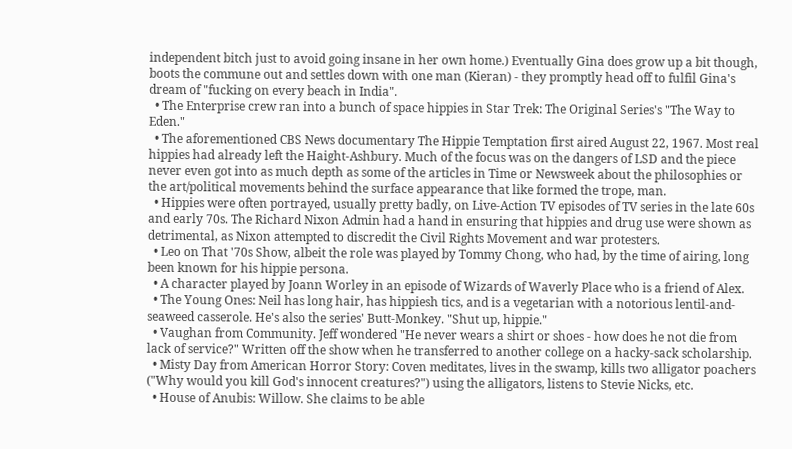independent bitch just to avoid going insane in her own home.) Eventually Gina does grow up a bit though, boots the commune out and settles down with one man (Kieran) - they promptly head off to fulfil Gina's dream of "fucking on every beach in India".
  • The Enterprise crew ran into a bunch of space hippies in Star Trek: The Original Series's "The Way to Eden."
  • The aforementioned CBS News documentary The Hippie Temptation first aired August 22, 1967. Most real hippies had already left the Haight-Ashbury. Much of the focus was on the dangers of LSD and the piece never even got into as much depth as some of the articles in Time or Newsweek about the philosophies or the art/political movements behind the surface appearance that like formed the trope, man.
  • Hippies were often portrayed, usually pretty badly, on Live-Action TV episodes of TV series in the late 60s and early 70s. The Richard Nixon Admin had a hand in ensuring that hippies and drug use were shown as detrimental, as Nixon attempted to discredit the Civil Rights Movement and war protesters.
  • Leo on That '70s Show, albeit the role was played by Tommy Chong, who had, by the time of airing, long been known for his hippie persona.
  • A character played by Joann Worley in an episode of Wizards of Waverly Place who is a friend of Alex.
  • The Young Ones: Neil has long hair, has hippiesh tics, and is a vegetarian with a notorious lentil-and-seaweed casserole. He's also the series' Butt-Monkey. "Shut up, hippie."
  • Vaughan from Community. Jeff wondered "He never wears a shirt or shoes - how does he not die from lack of service?" Written off the show when he transferred to another college on a hacky-sack scholarship.
  • Misty Day from American Horror Story: Coven meditates, lives in the swamp, kills two alligator poachers ("Why would you kill God's innocent creatures?") using the alligators, listens to Stevie Nicks, etc.
  • House of Anubis: Willow. She claims to be able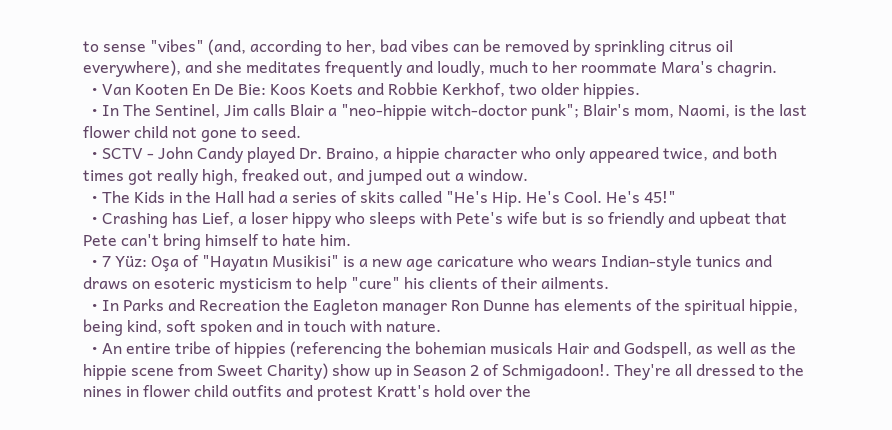to sense "vibes" (and, according to her, bad vibes can be removed by sprinkling citrus oil everywhere), and she meditates frequently and loudly, much to her roommate Mara's chagrin.
  • Van Kooten En De Bie: Koos Koets and Robbie Kerkhof, two older hippies.
  • In The Sentinel, Jim calls Blair a "neo-hippie witch-doctor punk"; Blair's mom, Naomi, is the last flower child not gone to seed.
  • SCTV - John Candy played Dr. Braino, a hippie character who only appeared twice, and both times got really high, freaked out, and jumped out a window.
  • The Kids in the Hall had a series of skits called "He's Hip. He's Cool. He's 45!"
  • Crashing has Lief, a loser hippy who sleeps with Pete's wife but is so friendly and upbeat that Pete can't bring himself to hate him.
  • 7 Yüz: Oşa of "Hayatın Musikisi" is a new age caricature who wears Indian-style tunics and draws on esoteric mysticism to help "cure" his clients of their ailments.
  • In Parks and Recreation the Eagleton manager Ron Dunne has elements of the spiritual hippie, being kind, soft spoken and in touch with nature.
  • An entire tribe of hippies (referencing the bohemian musicals Hair and Godspell, as well as the hippie scene from Sweet Charity) show up in Season 2 of Schmigadoon!. They're all dressed to the nines in flower child outfits and protest Kratt's hold over the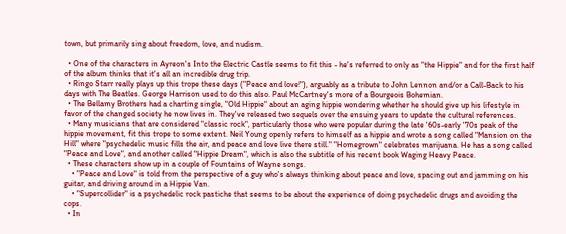town, but primarily sing about freedom, love, and nudism.

  • One of the characters in Ayreon's Into the Electric Castle seems to fit this - he's referred to only as "the Hippie" and for the first half of the album thinks that it's all an incredible drug trip.
  • Ringo Starr really plays up this trope these days ("Peace and love!"), arguably as a tribute to John Lennon and/or a Call-Back to his days with The Beatles. George Harrison used to do this also. Paul McCartney's more of a Bourgeois Bohemian.
  • The Bellamy Brothers had a charting single, "Old Hippie" about an aging hippie wondering whether he should give up his lifestyle in favor of the changed society he now lives in. They've released two sequels over the ensuing years to update the cultural references.
  • Many musicians that are considered "classic rock", particularly those who were popular during the late '60s-early '70s peak of the hippie movement, fit this trope to some extent. Neil Young openly refers to himself as a hippie and wrote a song called "Mansion on the Hill" where "psychedelic music fills the air, and peace and love live there still." "Homegrown" celebrates marijuana. He has a song called "Peace and Love", and another called "Hippie Dream", which is also the subtitle of his recent book Waging Heavy Peace.
  • These characters show up in a couple of Fountains of Wayne songs.
    • "Peace and Love" is told from the perspective of a guy who's always thinking about peace and love, spacing out and jamming on his guitar, and driving around in a Hippie Van.
    • "Supercollider" is a psychedelic rock pastiche that seems to be about the experience of doing psychedelic drugs and avoiding the cops.
  • In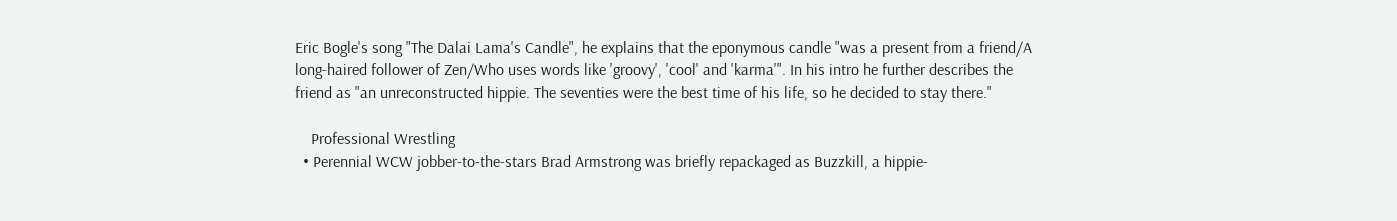Eric Bogle's song "The Dalai Lama's Candle", he explains that the eponymous candle "was a present from a friend/A long-haired follower of Zen/Who uses words like 'groovy', 'cool' and 'karma'". In his intro he further describes the friend as "an unreconstructed hippie. The seventies were the best time of his life, so he decided to stay there."

    Professional Wrestling
  • Perennial WCW jobber-to-the-stars Brad Armstrong was briefly repackaged as Buzzkill, a hippie-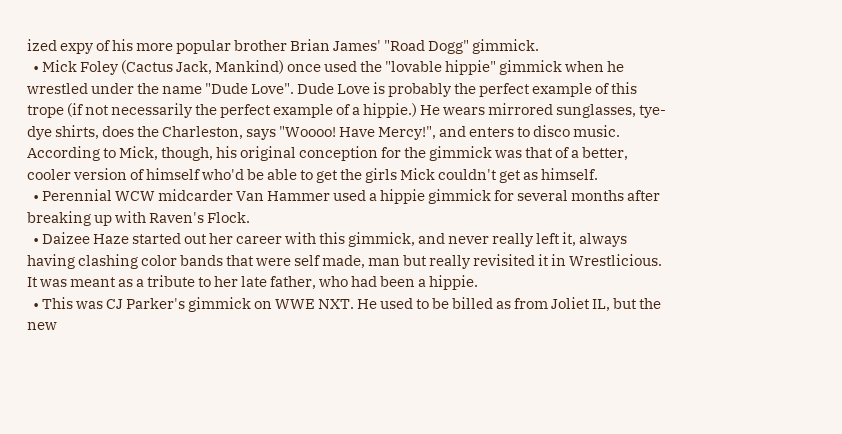ized expy of his more popular brother Brian James' "Road Dogg" gimmick.
  • Mick Foley (Cactus Jack, Mankind) once used the "lovable hippie" gimmick when he wrestled under the name "Dude Love". Dude Love is probably the perfect example of this trope (if not necessarily the perfect example of a hippie.) He wears mirrored sunglasses, tye-dye shirts, does the Charleston, says "Woooo! Have Mercy!", and enters to disco music. According to Mick, though, his original conception for the gimmick was that of a better, cooler version of himself who'd be able to get the girls Mick couldn't get as himself.
  • Perennial WCW midcarder Van Hammer used a hippie gimmick for several months after breaking up with Raven's Flock.
  • Daizee Haze started out her career with this gimmick, and never really left it, always having clashing color bands that were self made, man but really revisited it in Wrestlicious. It was meant as a tribute to her late father, who had been a hippie.
  • This was CJ Parker's gimmick on WWE NXT. He used to be billed as from Joliet IL, but the new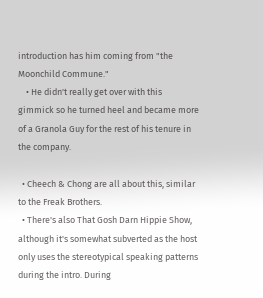introduction has him coming from "the Moonchild Commune."
    • He didn't really get over with this gimmick so he turned heel and became more of a Granola Guy for the rest of his tenure in the company.

  • Cheech & Chong are all about this, similar to the Freak Brothers.
  • There's also That Gosh Darn Hippie Show, although it's somewhat subverted as the host only uses the stereotypical speaking patterns during the intro. During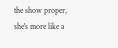the show proper, she's more like a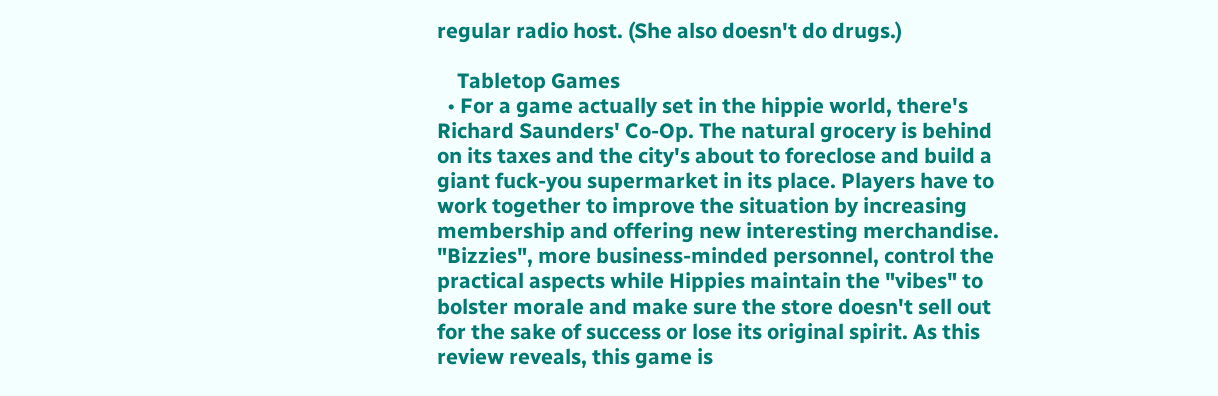regular radio host. (She also doesn't do drugs.)

    Tabletop Games
  • For a game actually set in the hippie world, there's Richard Saunders' Co-Op. The natural grocery is behind on its taxes and the city's about to foreclose and build a giant fuck-you supermarket in its place. Players have to work together to improve the situation by increasing membership and offering new interesting merchandise. "Bizzies", more business-minded personnel, control the practical aspects while Hippies maintain the "vibes" to bolster morale and make sure the store doesn't sell out for the sake of success or lose its original spirit. As this review reveals, this game is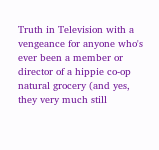Truth in Television with a vengeance for anyone who's ever been a member or director of a hippie co-op natural grocery (and yes, they very much still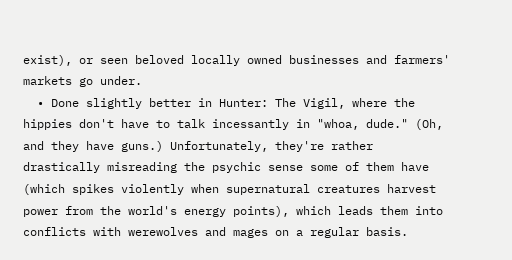exist), or seen beloved locally owned businesses and farmers' markets go under.
  • Done slightly better in Hunter: The Vigil, where the hippies don't have to talk incessantly in "whoa, dude." (Oh, and they have guns.) Unfortunately, they're rather drastically misreading the psychic sense some of them have (which spikes violently when supernatural creatures harvest power from the world's energy points), which leads them into conflicts with werewolves and mages on a regular basis.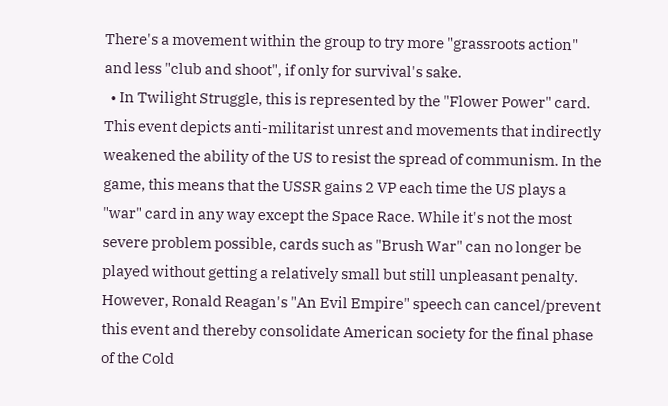There's a movement within the group to try more "grassroots action" and less "club and shoot", if only for survival's sake.
  • In Twilight Struggle, this is represented by the "Flower Power" card. This event depicts anti-militarist unrest and movements that indirectly weakened the ability of the US to resist the spread of communism. In the game, this means that the USSR gains 2 VP each time the US plays a "war" card in any way except the Space Race. While it's not the most severe problem possible, cards such as "Brush War" can no longer be played without getting a relatively small but still unpleasant penalty. However, Ronald Reagan's "An Evil Empire" speech can cancel/prevent this event and thereby consolidate American society for the final phase of the Cold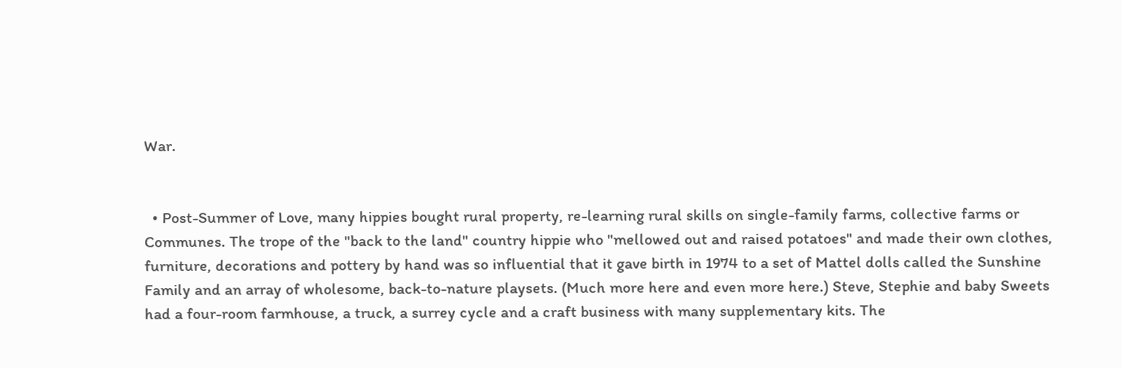War.


  • Post-Summer of Love, many hippies bought rural property, re-learning rural skills on single-family farms, collective farms or Communes. The trope of the "back to the land" country hippie who "mellowed out and raised potatoes" and made their own clothes, furniture, decorations and pottery by hand was so influential that it gave birth in 1974 to a set of Mattel dolls called the Sunshine Family and an array of wholesome, back-to-nature playsets. (Much more here and even more here.) Steve, Stephie and baby Sweets had a four-room farmhouse, a truck, a surrey cycle and a craft business with many supplementary kits. The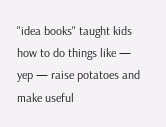"idea books" taught kids how to do things like — yep — raise potatoes and make useful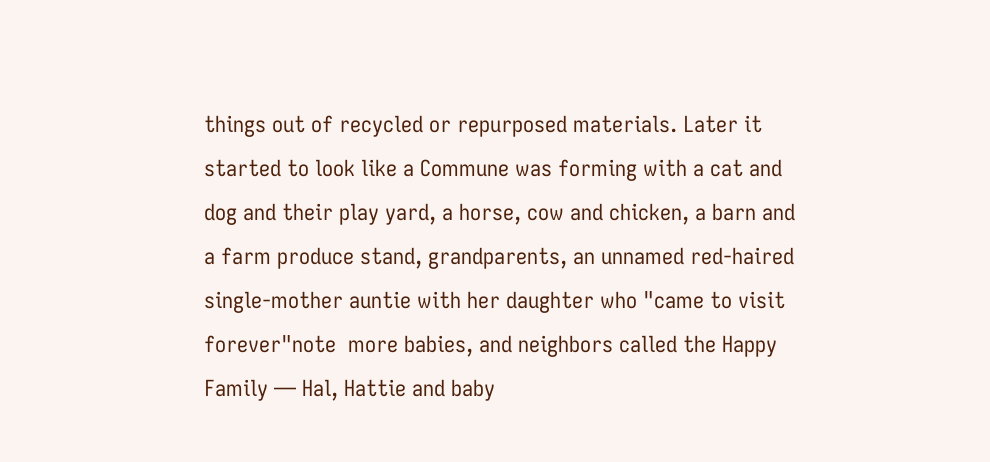things out of recycled or repurposed materials. Later it started to look like a Commune was forming with a cat and dog and their play yard, a horse, cow and chicken, a barn and a farm produce stand, grandparents, an unnamed red-haired single-mother auntie with her daughter who "came to visit forever"note  more babies, and neighbors called the Happy Family — Hal, Hattie and baby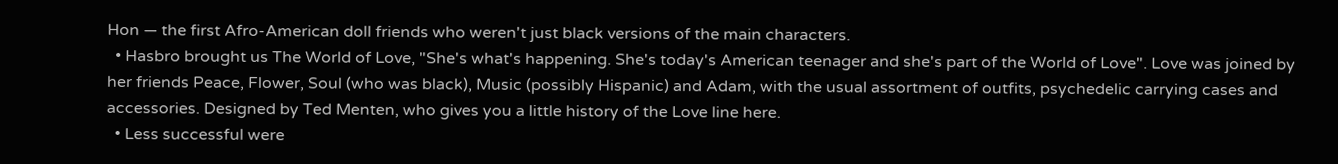Hon — the first Afro-American doll friends who weren't just black versions of the main characters.
  • Hasbro brought us The World of Love, "She's what's happening. She's today's American teenager and she's part of the World of Love". Love was joined by her friends Peace, Flower, Soul (who was black), Music (possibly Hispanic) and Adam, with the usual assortment of outfits, psychedelic carrying cases and accessories. Designed by Ted Menten, who gives you a little history of the Love line here.
  • Less successful were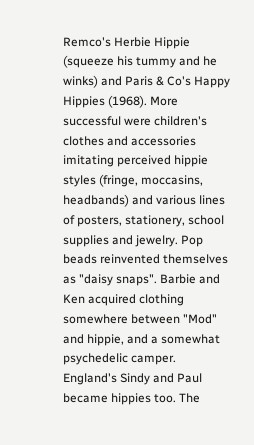Remco's Herbie Hippie (squeeze his tummy and he winks) and Paris & Co's Happy Hippies (1968). More successful were children's clothes and accessories imitating perceived hippie styles (fringe, moccasins, headbands) and various lines of posters, stationery, school supplies and jewelry. Pop beads reinvented themselves as "daisy snaps". Barbie and Ken acquired clothing somewhere between "Mod" and hippie, and a somewhat psychedelic camper. England's Sindy and Paul became hippies too. The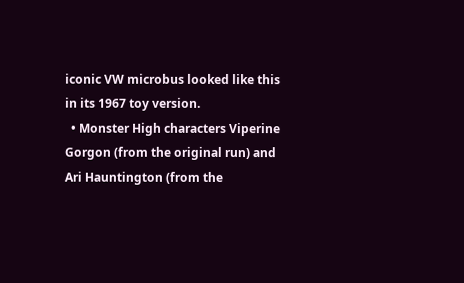iconic VW microbus looked like this in its 1967 toy version.
  • Monster High characters Viperine Gorgon (from the original run) and Ari Hauntington (from the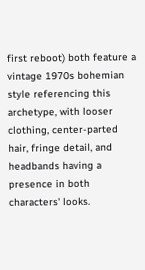first reboot) both feature a vintage 1970s bohemian style referencing this archetype, with looser clothing, center-parted hair, fringe detail, and headbands having a presence in both characters' looks.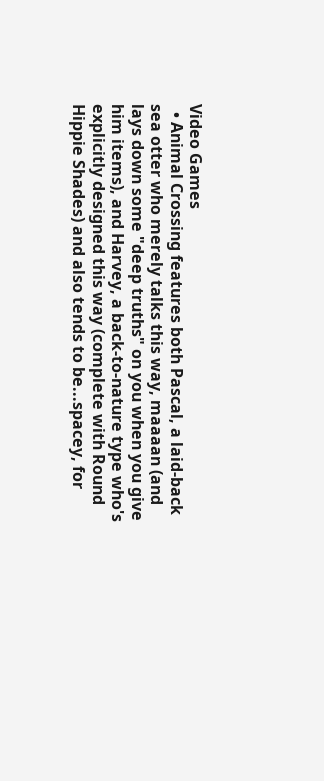Video Games
  • Animal Crossing features both Pascal, a laid-back sea otter who merely talks this way, maaaan (and lays down some "deep truths" on you when you give him items), and Harvey, a back-to-nature type who's explicitly designed this way (complete with Round Hippie Shades) and also tends to be...spacey, for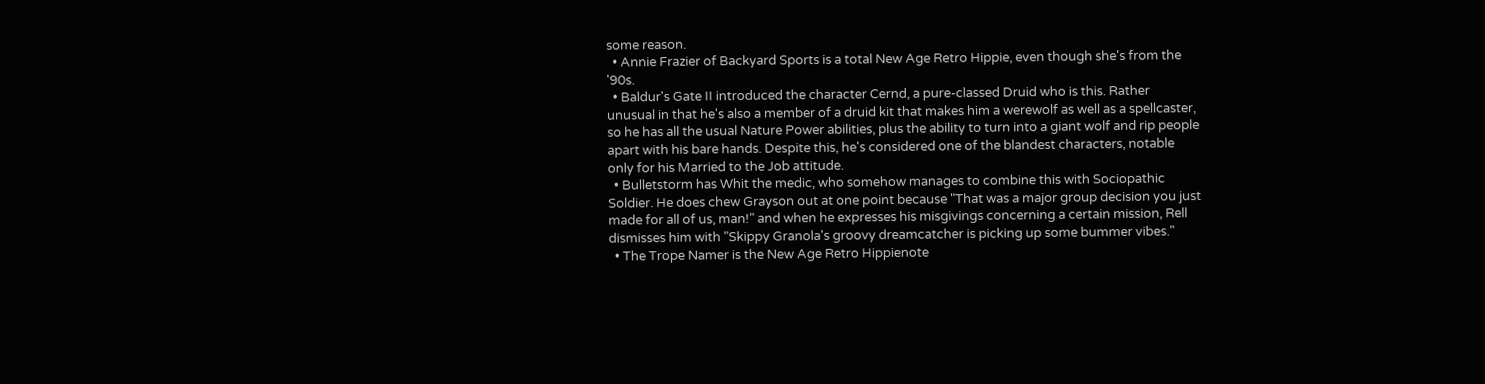some reason.
  • Annie Frazier of Backyard Sports is a total New Age Retro Hippie, even though she's from the '90s.
  • Baldur's Gate II introduced the character Cernd, a pure-classed Druid who is this. Rather unusual in that he's also a member of a druid kit that makes him a werewolf as well as a spellcaster, so he has all the usual Nature Power abilities, plus the ability to turn into a giant wolf and rip people apart with his bare hands. Despite this, he's considered one of the blandest characters, notable only for his Married to the Job attitude.
  • Bulletstorm has Whit the medic, who somehow manages to combine this with Sociopathic Soldier. He does chew Grayson out at one point because "That was a major group decision you just made for all of us, man!" and when he expresses his misgivings concerning a certain mission, Rell dismisses him with "Skippy Granola's groovy dreamcatcher is picking up some bummer vibes."
  • The Trope Namer is the New Age Retro Hippienote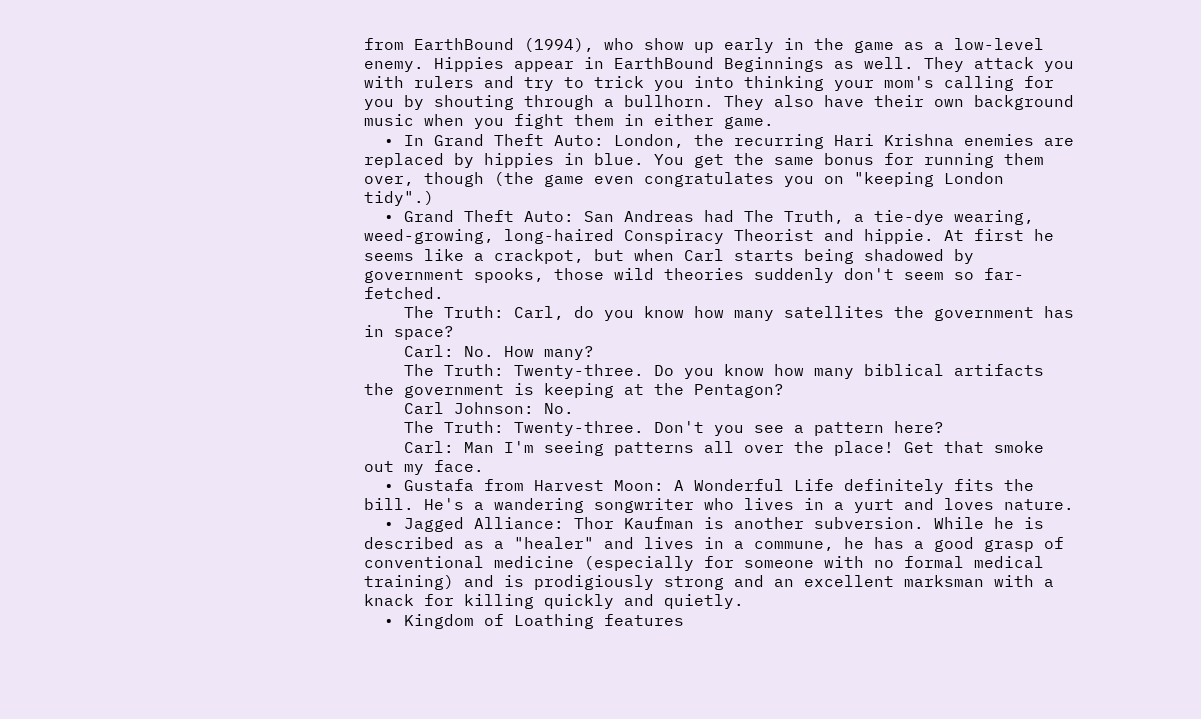from EarthBound (1994), who show up early in the game as a low-level enemy. Hippies appear in EarthBound Beginnings as well. They attack you with rulers and try to trick you into thinking your mom's calling for you by shouting through a bullhorn. They also have their own background music when you fight them in either game.
  • In Grand Theft Auto: London, the recurring Hari Krishna enemies are replaced by hippies in blue. You get the same bonus for running them over, though (the game even congratulates you on "keeping London tidy".)
  • Grand Theft Auto: San Andreas had The Truth, a tie-dye wearing, weed-growing, long-haired Conspiracy Theorist and hippie. At first he seems like a crackpot, but when Carl starts being shadowed by government spooks, those wild theories suddenly don't seem so far-fetched.
    The Truth: Carl, do you know how many satellites the government has in space?
    Carl: No. How many?
    The Truth: Twenty-three. Do you know how many biblical artifacts the government is keeping at the Pentagon?
    Carl Johnson: No.
    The Truth: Twenty-three. Don't you see a pattern here?
    Carl: Man I'm seeing patterns all over the place! Get that smoke out my face.
  • Gustafa from Harvest Moon: A Wonderful Life definitely fits the bill. He's a wandering songwriter who lives in a yurt and loves nature.
  • Jagged Alliance: Thor Kaufman is another subversion. While he is described as a "healer" and lives in a commune, he has a good grasp of conventional medicine (especially for someone with no formal medical training) and is prodigiously strong and an excellent marksman with a knack for killing quickly and quietly.
  • Kingdom of Loathing features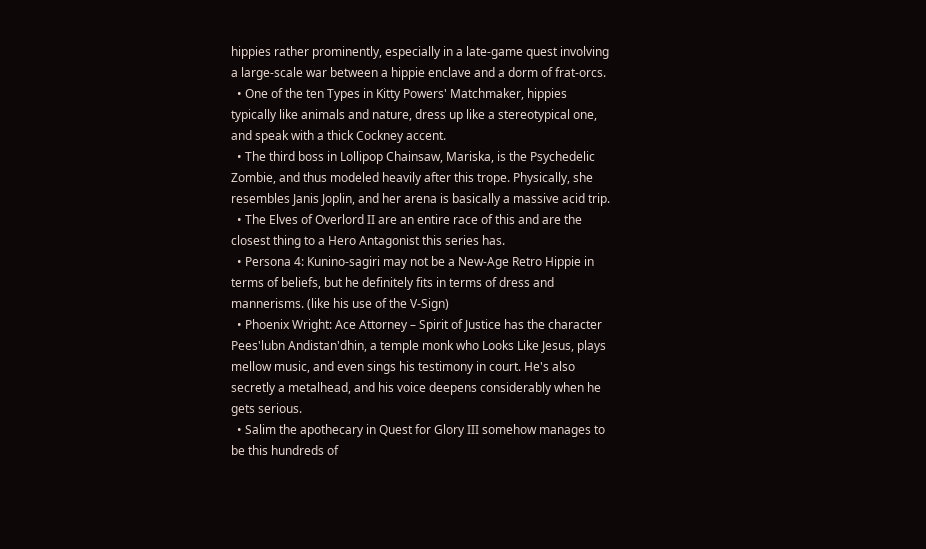hippies rather prominently, especially in a late-game quest involving a large-scale war between a hippie enclave and a dorm of frat-orcs.
  • One of the ten Types in Kitty Powers' Matchmaker, hippies typically like animals and nature, dress up like a stereotypical one, and speak with a thick Cockney accent.
  • The third boss in Lollipop Chainsaw, Mariska, is the Psychedelic Zombie, and thus modeled heavily after this trope. Physically, she resembles Janis Joplin, and her arena is basically a massive acid trip.
  • The Elves of Overlord II are an entire race of this and are the closest thing to a Hero Antagonist this series has.
  • Persona 4: Kunino-sagiri may not be a New-Age Retro Hippie in terms of beliefs, but he definitely fits in terms of dress and mannerisms. (like his use of the V-Sign)
  • Phoenix Wright: Ace Attorney – Spirit of Justice has the character Pees'lubn Andistan'dhin, a temple monk who Looks Like Jesus, plays mellow music, and even sings his testimony in court. He's also secretly a metalhead, and his voice deepens considerably when he gets serious.
  • Salim the apothecary in Quest for Glory III somehow manages to be this hundreds of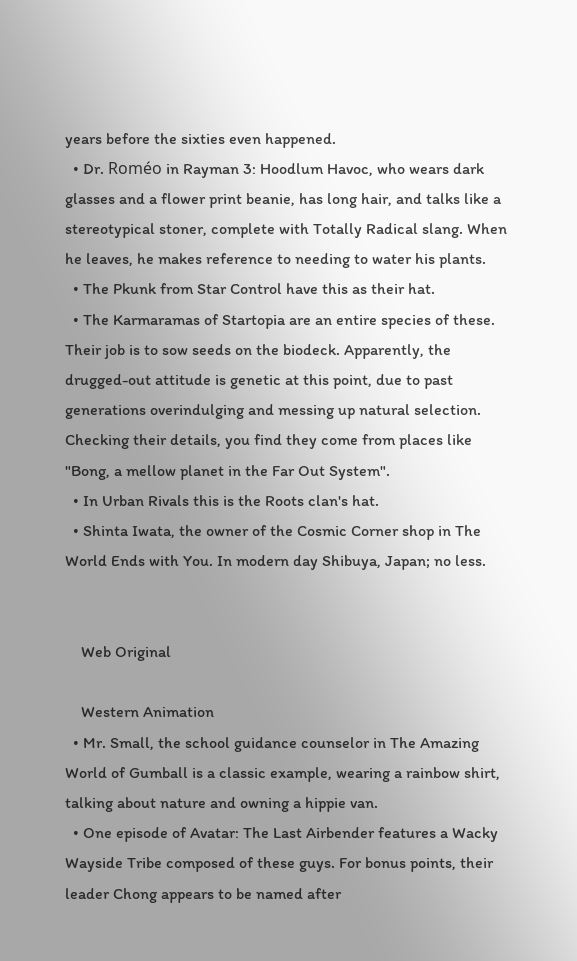years before the sixties even happened.
  • Dr. Roméo in Rayman 3: Hoodlum Havoc, who wears dark glasses and a flower print beanie, has long hair, and talks like a stereotypical stoner, complete with Totally Radical slang. When he leaves, he makes reference to needing to water his plants.
  • The Pkunk from Star Control have this as their hat.
  • The Karmaramas of Startopia are an entire species of these. Their job is to sow seeds on the biodeck. Apparently, the drugged-out attitude is genetic at this point, due to past generations overindulging and messing up natural selection. Checking their details, you find they come from places like "Bong, a mellow planet in the Far Out System".
  • In Urban Rivals this is the Roots clan's hat.
  • Shinta Iwata, the owner of the Cosmic Corner shop in The World Ends with You. In modern day Shibuya, Japan; no less.


    Web Original

    Western Animation
  • Mr. Small, the school guidance counselor in The Amazing World of Gumball is a classic example, wearing a rainbow shirt, talking about nature and owning a hippie van.
  • One episode of Avatar: The Last Airbender features a Wacky Wayside Tribe composed of these guys. For bonus points, their leader Chong appears to be named after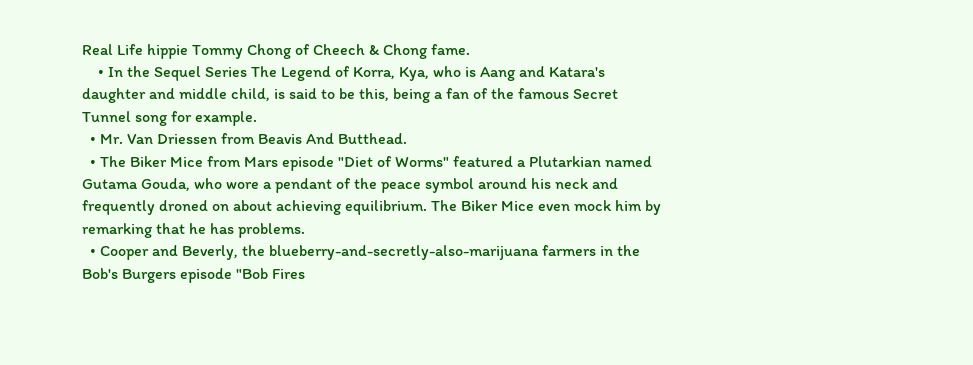Real Life hippie Tommy Chong of Cheech & Chong fame.
    • In the Sequel Series The Legend of Korra, Kya, who is Aang and Katara's daughter and middle child, is said to be this, being a fan of the famous Secret Tunnel song for example.
  • Mr. Van Driessen from Beavis And Butthead.
  • The Biker Mice from Mars episode "Diet of Worms" featured a Plutarkian named Gutama Gouda, who wore a pendant of the peace symbol around his neck and frequently droned on about achieving equilibrium. The Biker Mice even mock him by remarking that he has problems.
  • Cooper and Beverly, the blueberry-and-secretly-also-marijuana farmers in the Bob's Burgers episode "Bob Fires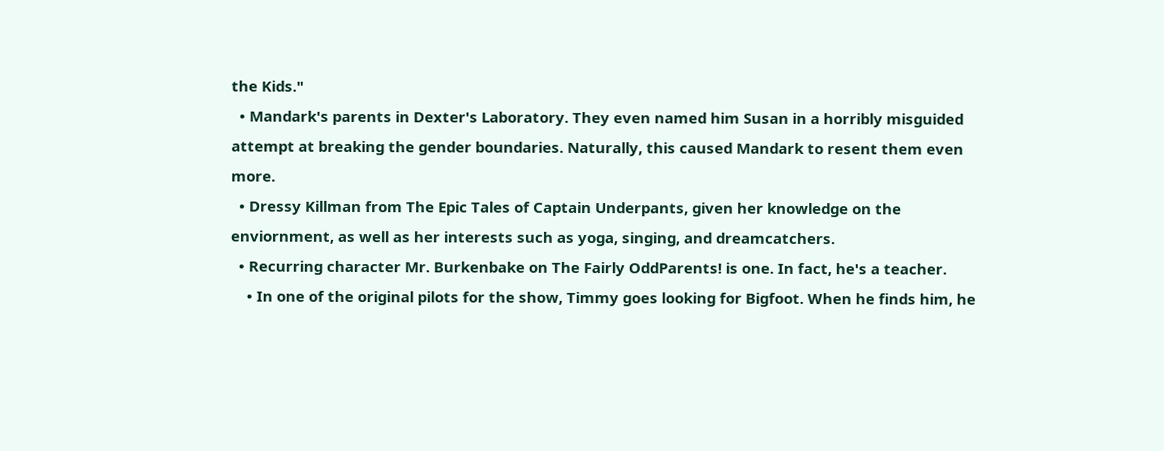the Kids."
  • Mandark's parents in Dexter's Laboratory. They even named him Susan in a horribly misguided attempt at breaking the gender boundaries. Naturally, this caused Mandark to resent them even more.
  • Dressy Killman from The Epic Tales of Captain Underpants, given her knowledge on the enviornment, as well as her interests such as yoga, singing, and dreamcatchers.
  • Recurring character Mr. Burkenbake on The Fairly OddParents! is one. In fact, he's a teacher.
    • In one of the original pilots for the show, Timmy goes looking for Bigfoot. When he finds him, he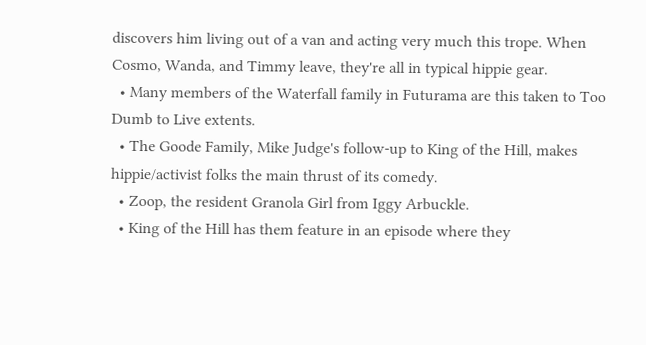discovers him living out of a van and acting very much this trope. When Cosmo, Wanda, and Timmy leave, they're all in typical hippie gear.
  • Many members of the Waterfall family in Futurama are this taken to Too Dumb to Live extents.
  • The Goode Family, Mike Judge's follow-up to King of the Hill, makes hippie/activist folks the main thrust of its comedy.
  • Zoop, the resident Granola Girl from Iggy Arbuckle.
  • King of the Hill has them feature in an episode where they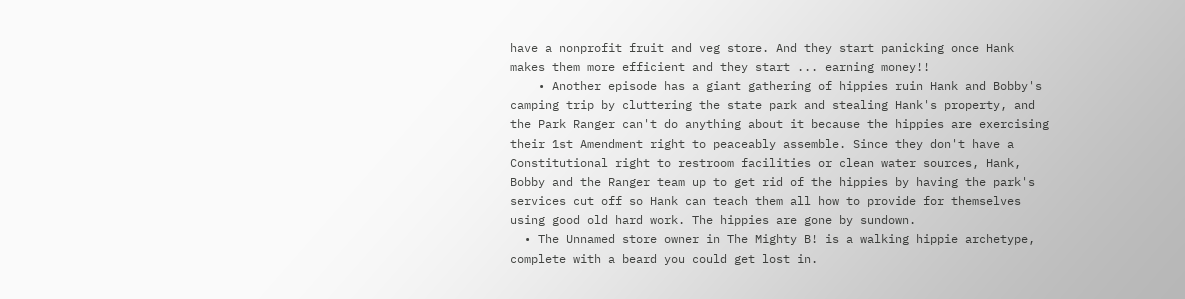have a nonprofit fruit and veg store. And they start panicking once Hank makes them more efficient and they start ... earning money!!
    • Another episode has a giant gathering of hippies ruin Hank and Bobby's camping trip by cluttering the state park and stealing Hank's property, and the Park Ranger can't do anything about it because the hippies are exercising their 1st Amendment right to peaceably assemble. Since they don't have a Constitutional right to restroom facilities or clean water sources, Hank, Bobby and the Ranger team up to get rid of the hippies by having the park's services cut off so Hank can teach them all how to provide for themselves using good old hard work. The hippies are gone by sundown.
  • The Unnamed store owner in The Mighty B! is a walking hippie archetype, complete with a beard you could get lost in.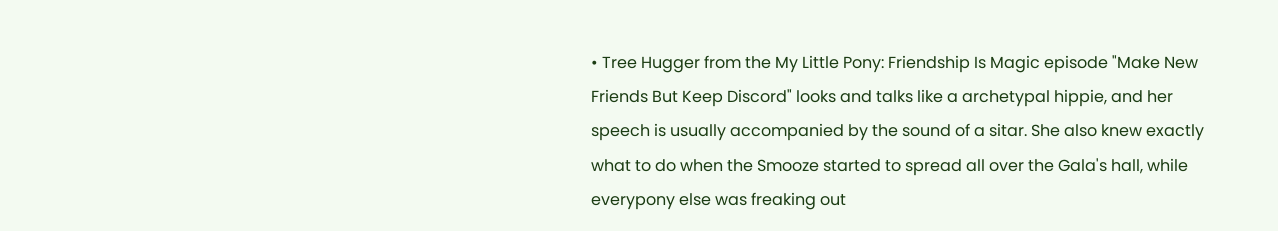• Tree Hugger from the My Little Pony: Friendship Is Magic episode "Make New Friends But Keep Discord" looks and talks like a archetypal hippie, and her speech is usually accompanied by the sound of a sitar. She also knew exactly what to do when the Smooze started to spread all over the Gala's hall, while everypony else was freaking out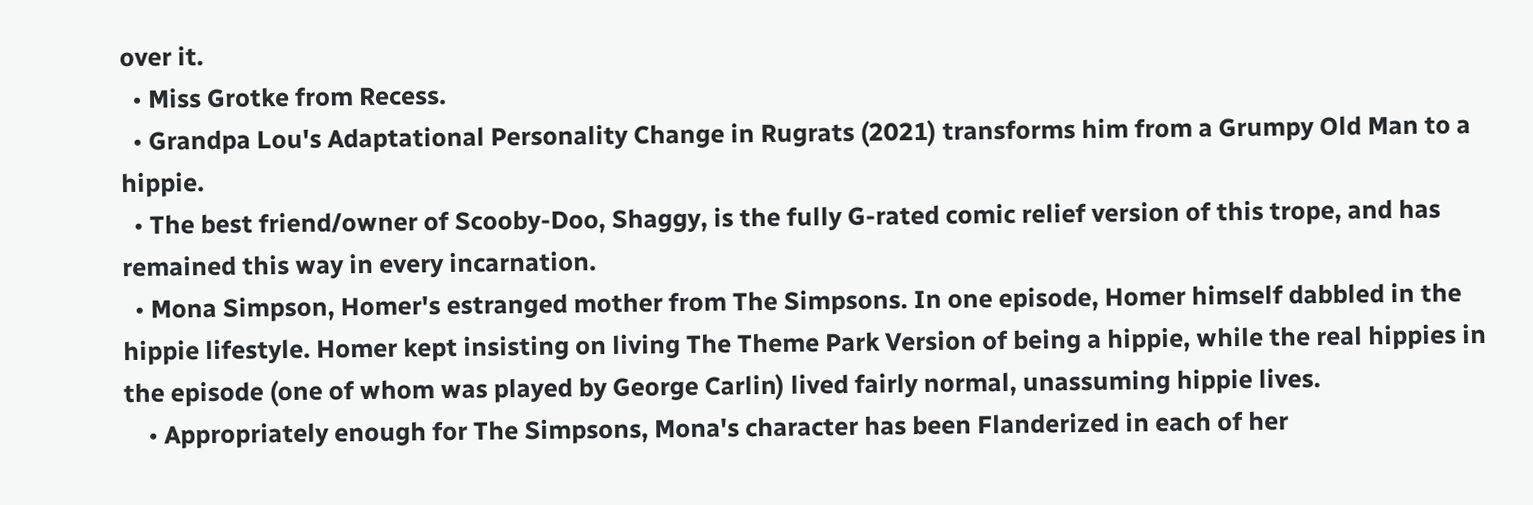over it.
  • Miss Grotke from Recess.
  • Grandpa Lou's Adaptational Personality Change in Rugrats (2021) transforms him from a Grumpy Old Man to a hippie.
  • The best friend/owner of Scooby-Doo, Shaggy, is the fully G-rated comic relief version of this trope, and has remained this way in every incarnation.
  • Mona Simpson, Homer's estranged mother from The Simpsons. In one episode, Homer himself dabbled in the hippie lifestyle. Homer kept insisting on living The Theme Park Version of being a hippie, while the real hippies in the episode (one of whom was played by George Carlin) lived fairly normal, unassuming hippie lives.
    • Appropriately enough for The Simpsons, Mona's character has been Flanderized in each of her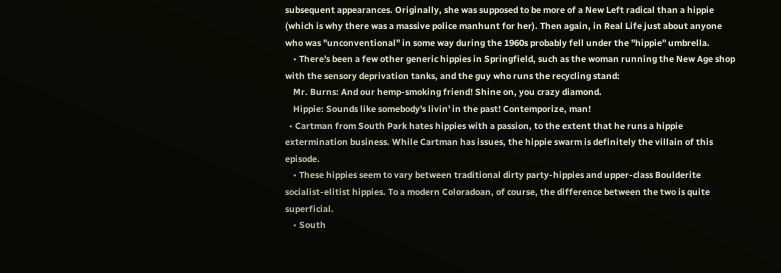subsequent appearances. Originally, she was supposed to be more of a New Left radical than a hippie (which is why there was a massive police manhunt for her). Then again, in Real Life just about anyone who was "unconventional" in some way during the 1960s probably fell under the "hippie" umbrella.
    • There's been a few other generic hippies in Springfield, such as the woman running the New Age shop with the sensory deprivation tanks, and the guy who runs the recycling stand:
    Mr. Burns: And our hemp-smoking friend! Shine on, you crazy diamond.
    Hippie: Sounds like somebody's livin' in the past! Contemporize, man!
  • Cartman from South Park hates hippies with a passion, to the extent that he runs a hippie extermination business. While Cartman has issues, the hippie swarm is definitely the villain of this episode.
    • These hippies seem to vary between traditional dirty party-hippies and upper-class Boulderite socialist-elitist hippies. To a modern Coloradoan, of course, the difference between the two is quite superficial.
    • South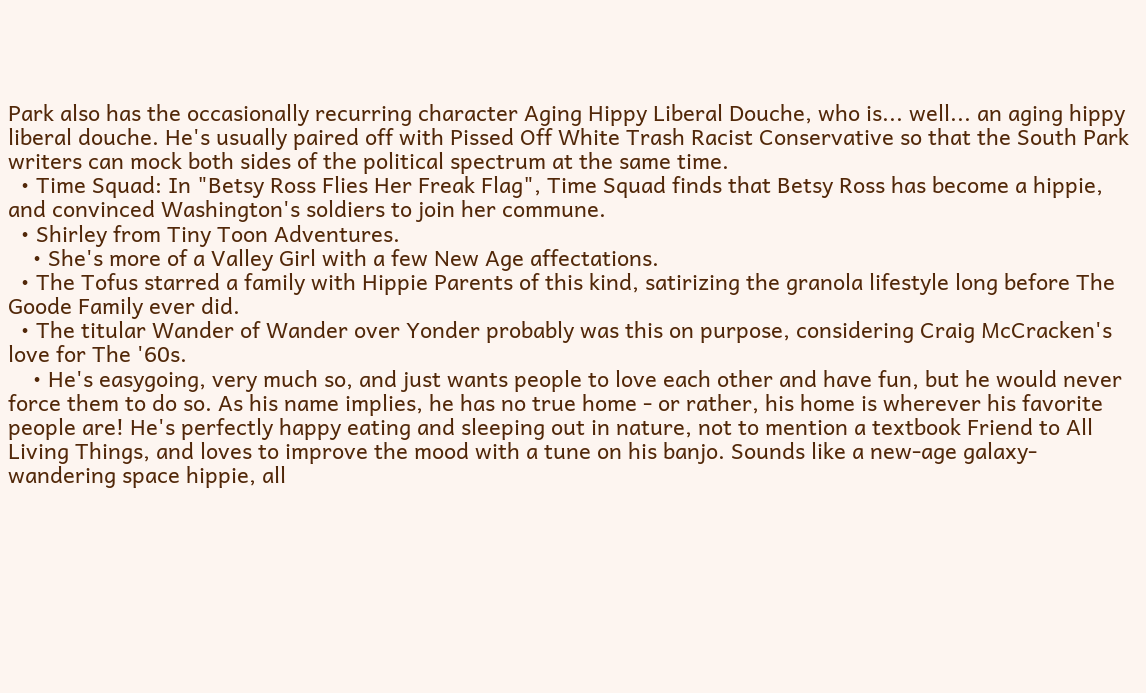Park also has the occasionally recurring character Aging Hippy Liberal Douche, who is... well... an aging hippy liberal douche. He's usually paired off with Pissed Off White Trash Racist Conservative so that the South Park writers can mock both sides of the political spectrum at the same time.
  • Time Squad: In "Betsy Ross Flies Her Freak Flag", Time Squad finds that Betsy Ross has become a hippie, and convinced Washington's soldiers to join her commune.
  • Shirley from Tiny Toon Adventures.
    • She's more of a Valley Girl with a few New Age affectations.
  • The Tofus starred a family with Hippie Parents of this kind, satirizing the granola lifestyle long before The Goode Family ever did.
  • The titular Wander of Wander over Yonder probably was this on purpose, considering Craig McCracken's love for The '60s.
    • He's easygoing, very much so, and just wants people to love each other and have fun, but he would never force them to do so. As his name implies, he has no true home - or rather, his home is wherever his favorite people are! He's perfectly happy eating and sleeping out in nature, not to mention a textbook Friend to All Living Things, and loves to improve the mood with a tune on his banjo. Sounds like a new-age galaxy-wandering space hippie, all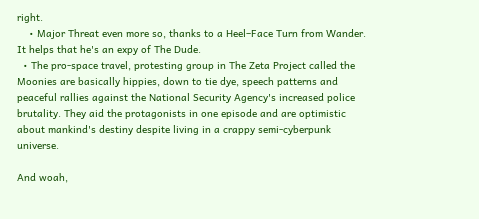right.
    • Major Threat even more so, thanks to a Heel–Face Turn from Wander. It helps that he's an expy of The Dude.
  • The pro-space travel, protesting group in The Zeta Project called the Moonies are basically hippies, down to tie dye, speech patterns and peaceful rallies against the National Security Agency's increased police brutality. They aid the protagonists in one episode and are optimistic about mankind's destiny despite living in a crappy semi-cyberpunk universe.

And woah,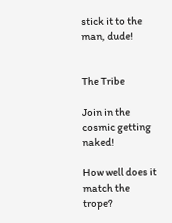stick it to the man, dude!


The Tribe

Join in the cosmic getting naked!

How well does it match the trope?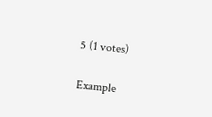5 (1 votes)

Example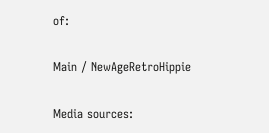of:

Main / NewAgeRetroHippie

Media sources: